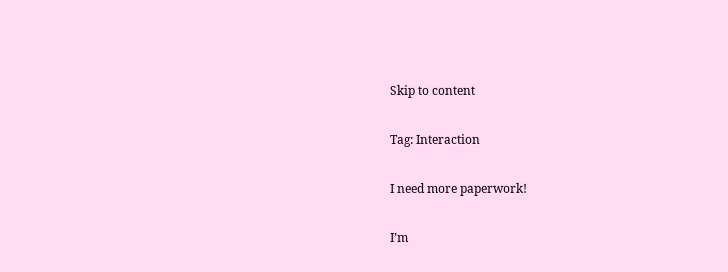Skip to content

Tag: Interaction

I need more paperwork!

I’m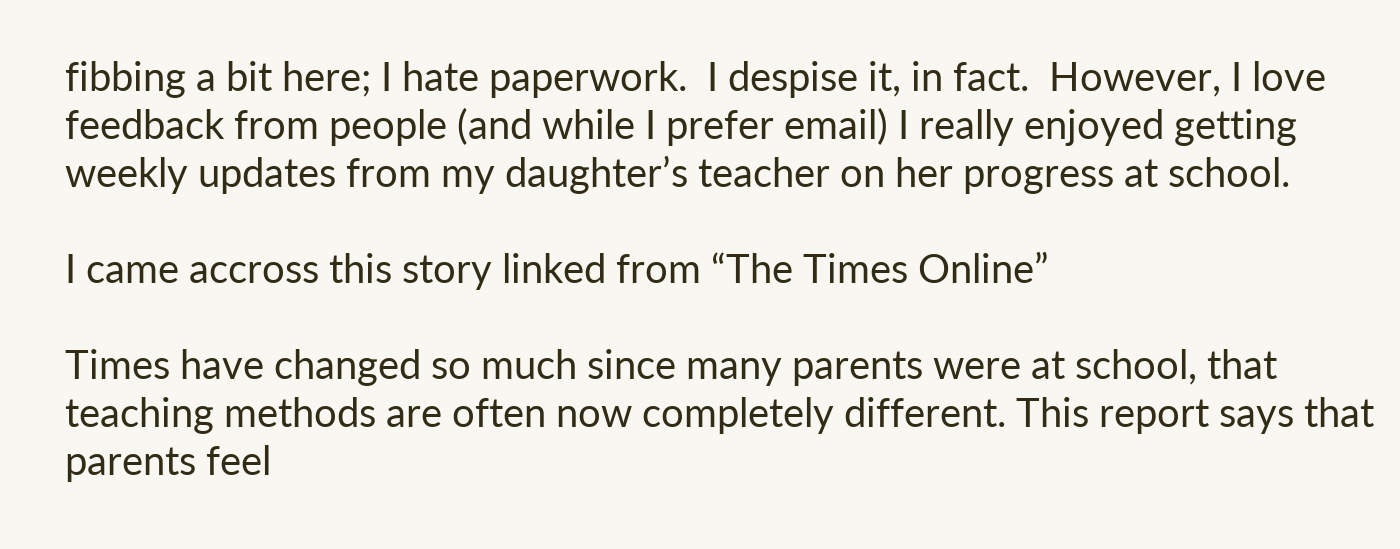fibbing a bit here; I hate paperwork.  I despise it, in fact.  However, I love feedback from people (and while I prefer email) I really enjoyed getting weekly updates from my daughter’s teacher on her progress at school.

I came accross this story linked from “The Times Online”

Times have changed so much since many parents were at school, that teaching methods are often now completely different. This report says that parents feel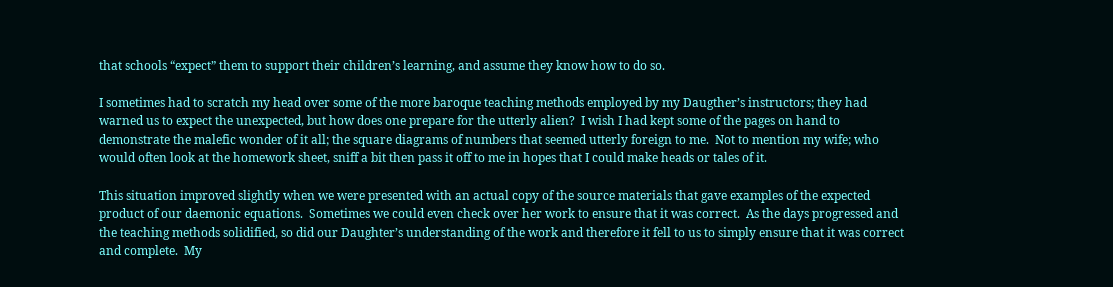that schools “expect” them to support their children’s learning, and assume they know how to do so.

I sometimes had to scratch my head over some of the more baroque teaching methods employed by my Daugther’s instructors; they had warned us to expect the unexpected, but how does one prepare for the utterly alien?  I wish I had kept some of the pages on hand to demonstrate the malefic wonder of it all; the square diagrams of numbers that seemed utterly foreign to me.  Not to mention my wife; who would often look at the homework sheet, sniff a bit then pass it off to me in hopes that I could make heads or tales of it.

This situation improved slightly when we were presented with an actual copy of the source materials that gave examples of the expected product of our daemonic equations.  Sometimes we could even check over her work to ensure that it was correct.  As the days progressed and the teaching methods solidified, so did our Daughter’s understanding of the work and therefore it fell to us to simply ensure that it was correct and complete.  My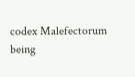codex Malefectorum being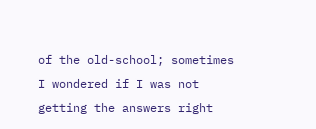of the old-school; sometimes I wondered if I was not getting the answers right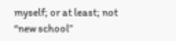myself; or at least; not “new school”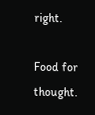right.

Food for thought.